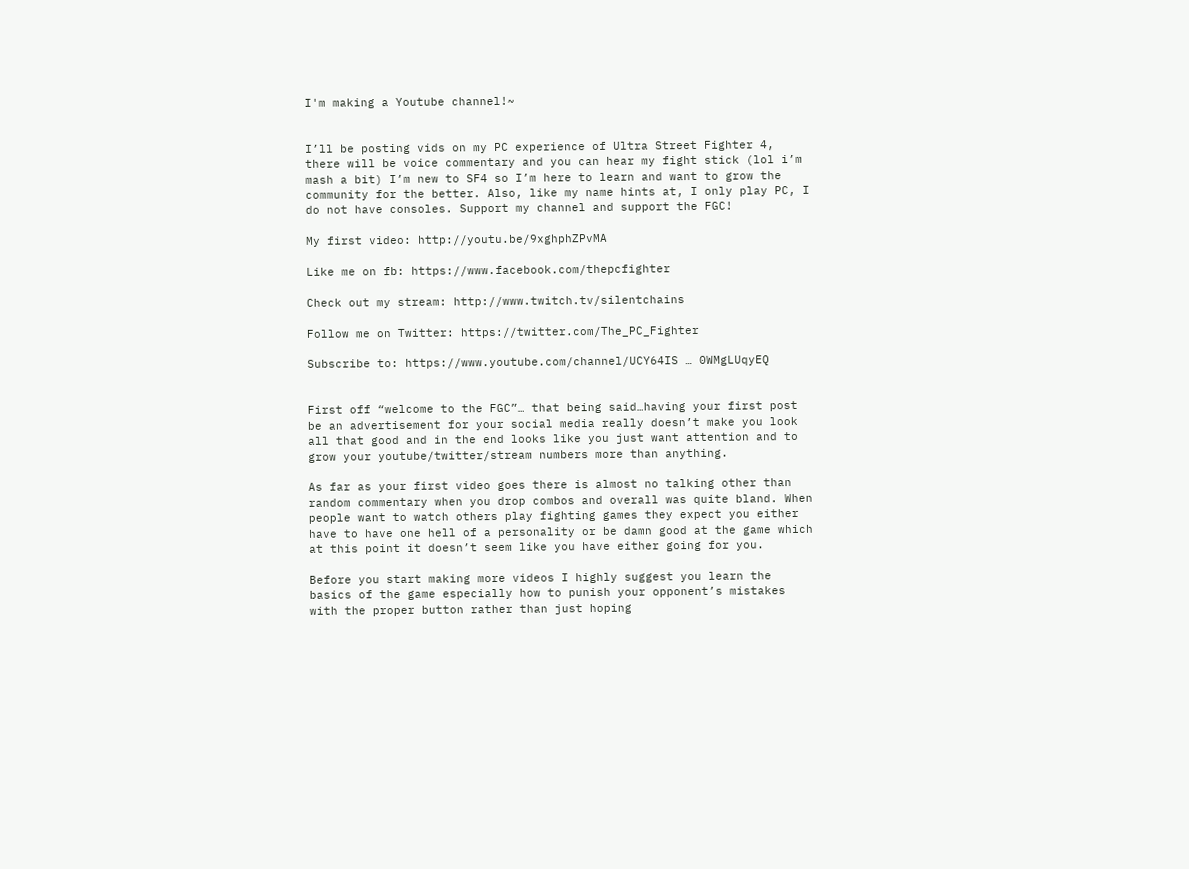I'm making a Youtube channel!~


I’ll be posting vids on my PC experience of Ultra Street Fighter 4, there will be voice commentary and you can hear my fight stick (lol i’m mash a bit) I’m new to SF4 so I’m here to learn and want to grow the community for the better. Also, like my name hints at, I only play PC, I do not have consoles. Support my channel and support the FGC!

My first video: http://youtu.be/9xghphZPvMA

Like me on fb: https://www.facebook.com/thepcfighter

Check out my stream: http://www.twitch.tv/silentchains

Follow me on Twitter: https://twitter.com/The_PC_Fighter

Subscribe to: https://www.youtube.com/channel/UCY64IS … 0WMgLUqyEQ


First off “welcome to the FGC”… that being said…having your first post be an advertisement for your social media really doesn’t make you look all that good and in the end looks like you just want attention and to grow your youtube/twitter/stream numbers more than anything.

As far as your first video goes there is almost no talking other than random commentary when you drop combos and overall was quite bland. When people want to watch others play fighting games they expect you either have to have one hell of a personality or be damn good at the game which at this point it doesn’t seem like you have either going for you.

Before you start making more videos I highly suggest you learn the basics of the game especially how to punish your opponent’s mistakes with the proper button rather than just hoping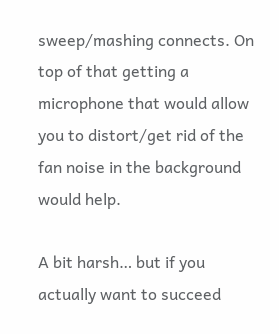sweep/mashing connects. On top of that getting a microphone that would allow you to distort/get rid of the fan noise in the background would help.

A bit harsh… but if you actually want to succeed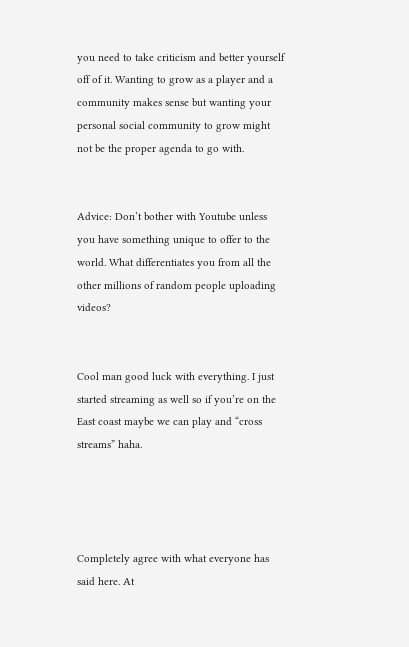you need to take criticism and better yourself off of it. Wanting to grow as a player and a community makes sense but wanting your personal social community to grow might not be the proper agenda to go with.


Advice: Don’t bother with Youtube unless you have something unique to offer to the world. What differentiates you from all the other millions of random people uploading videos?


Cool man good luck with everything. I just started streaming as well so if you’re on the East coast maybe we can play and “cross streams” haha.




Completely agree with what everyone has said here. At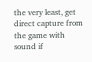the very least, get direct capture from the game with sound if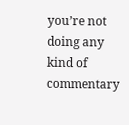you’re not doing any kind of commentary